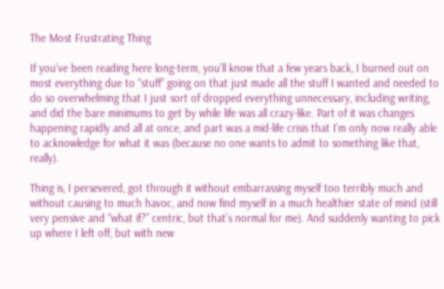The Most Frustrating Thing

If you’ve been reading here long-term, you’ll know that a few years back, I burned out on most everything due to “stuff” going on that just made all the stuff I wanted and needed to do so overwhelming that I just sort of dropped everything unnecessary, including writing, and did the bare minimums to get by while life was all crazy-like. Part of it was changes happening rapidly and all at once, and part was a mid-life crisis that I’m only now really able to acknowledge for what it was (because no one wants to admit to something like that, really).

Thing is, I persevered, got through it without embarrassing myself too terribly much and without causing to much havoc, and now find myself in a much healthier state of mind (still very pensive and “what if?” centric, but that’s normal for me). And suddenly wanting to pick up where I left off, but with new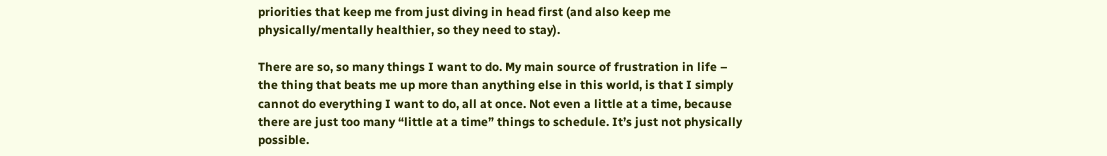priorities that keep me from just diving in head first (and also keep me physically/mentally healthier, so they need to stay).

There are so, so many things I want to do. My main source of frustration in life – the thing that beats me up more than anything else in this world, is that I simply cannot do everything I want to do, all at once. Not even a little at a time, because there are just too many “little at a time” things to schedule. It’s just not physically possible.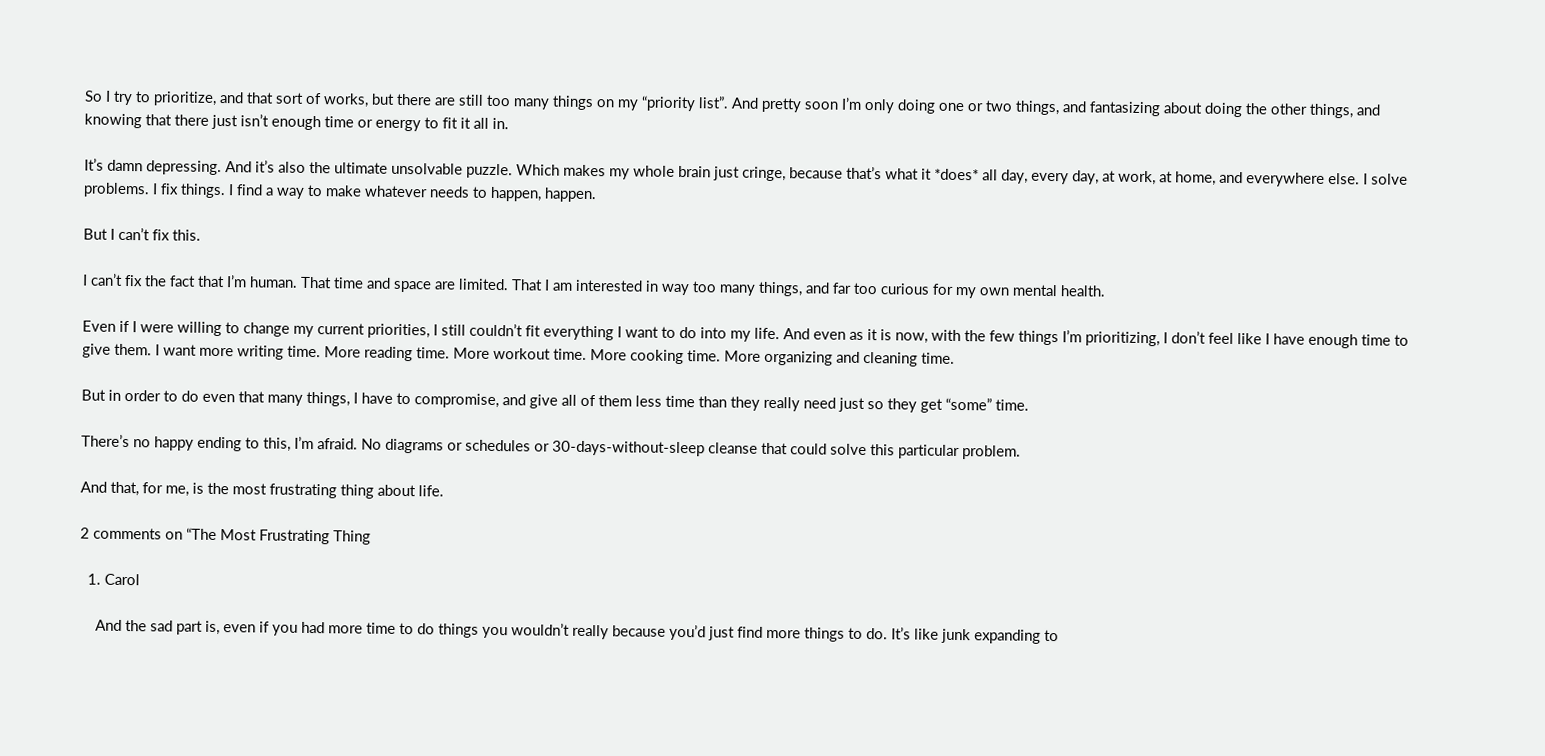So I try to prioritize, and that sort of works, but there are still too many things on my “priority list”. And pretty soon I’m only doing one or two things, and fantasizing about doing the other things, and knowing that there just isn’t enough time or energy to fit it all in.

It’s damn depressing. And it’s also the ultimate unsolvable puzzle. Which makes my whole brain just cringe, because that’s what it *does* all day, every day, at work, at home, and everywhere else. I solve problems. I fix things. I find a way to make whatever needs to happen, happen.

But I can’t fix this.

I can’t fix the fact that I’m human. That time and space are limited. That I am interested in way too many things, and far too curious for my own mental health.

Even if I were willing to change my current priorities, I still couldn’t fit everything I want to do into my life. And even as it is now, with the few things I’m prioritizing, I don’t feel like I have enough time to give them. I want more writing time. More reading time. More workout time. More cooking time. More organizing and cleaning time.

But in order to do even that many things, I have to compromise, and give all of them less time than they really need just so they get “some” time.

There’s no happy ending to this, I’m afraid. No diagrams or schedules or 30-days-without-sleep cleanse that could solve this particular problem.

And that, for me, is the most frustrating thing about life.

2 comments on “The Most Frustrating Thing

  1. Carol

    And the sad part is, even if you had more time to do things you wouldn’t really because you’d just find more things to do. It’s like junk expanding to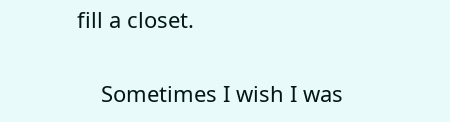fill a closet.

    Sometimes I wish I was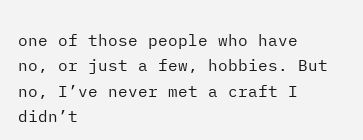one of those people who have no, or just a few, hobbies. But no, I’ve never met a craft I didn’t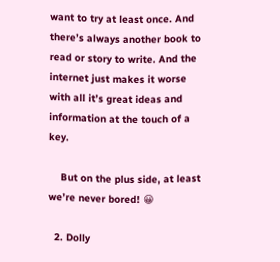want to try at least once. And there’s always another book to read or story to write. And the internet just makes it worse with all it’s great ideas and information at the touch of a key.

    But on the plus side, at least we’re never bored! 😀

  2. Dolly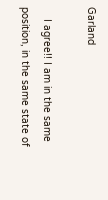Garland

    I agree!! I am in the same position, in the same state of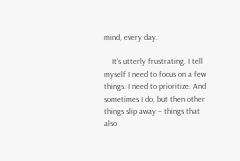mind, every day.

    It’s utterly frustrating. I tell myself I need to focus on a few things. I need to prioritize. And sometimes I do, but then other things slip away – things that also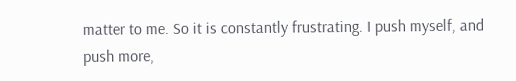matter to me. So it is constantly frustrating. I push myself, and push more,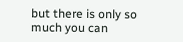but there is only so much you can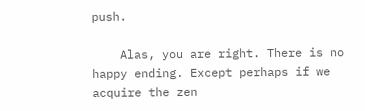push.

    Alas, you are right. There is no happy ending. Except perhaps if we acquire the zen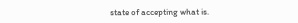state of accepting what is.